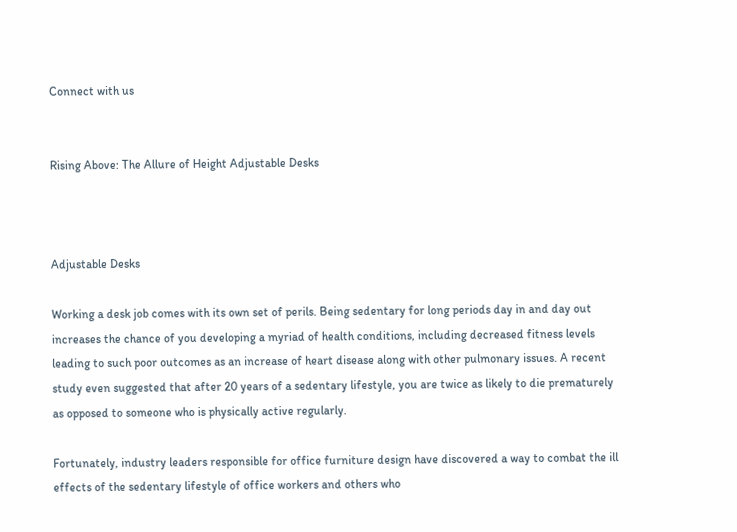Connect with us


Rising Above: The Allure of Height Adjustable Desks



Adjustable Desks

Working a desk job comes with its own set of perils. Being sedentary for long periods day in and day out increases the chance of you developing a myriad of health conditions, including decreased fitness levels leading to such poor outcomes as an increase of heart disease along with other pulmonary issues. A recent study even suggested that after 20 years of a sedentary lifestyle, you are twice as likely to die prematurely as opposed to someone who is physically active regularly.

Fortunately, industry leaders responsible for office furniture design have discovered a way to combat the ill effects of the sedentary lifestyle of office workers and others who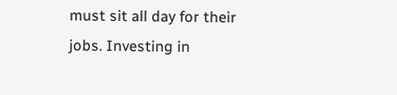must sit all day for their jobs. Investing in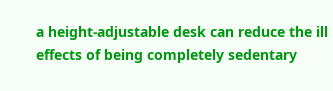a height-adjustable desk can reduce the ill effects of being completely sedentary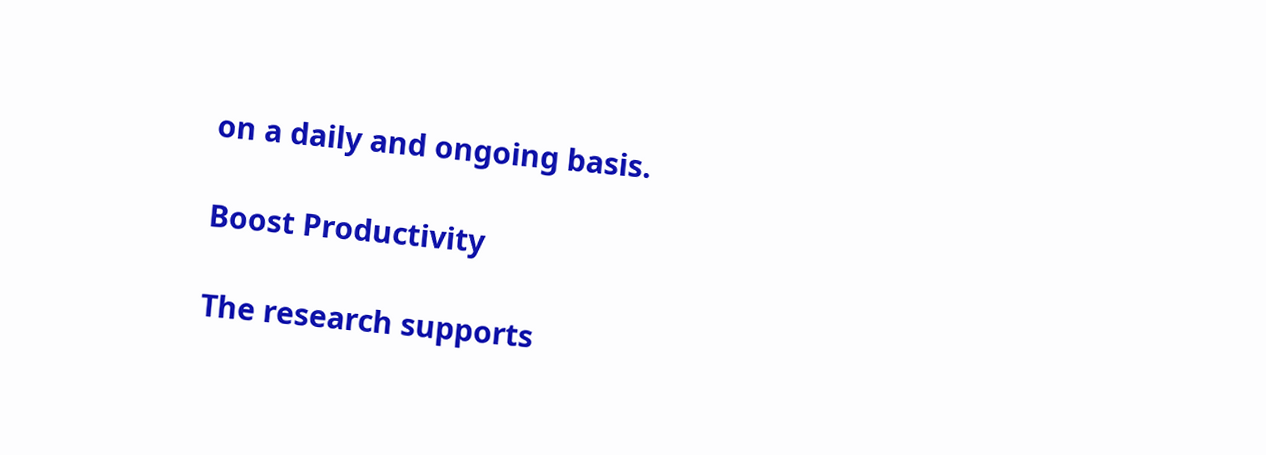on a daily and ongoing basis.

Boost Productivity

The research supports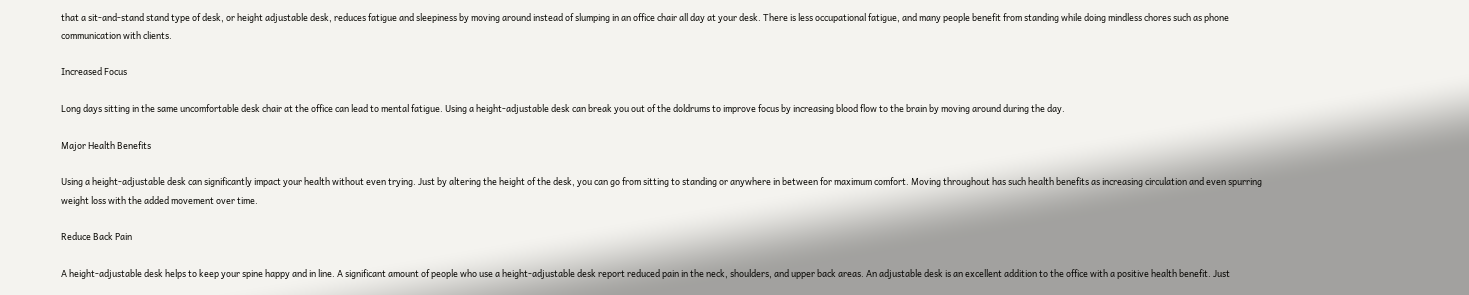that a sit-and-stand stand type of desk, or height adjustable desk, reduces fatigue and sleepiness by moving around instead of slumping in an office chair all day at your desk. There is less occupational fatigue, and many people benefit from standing while doing mindless chores such as phone communication with clients.

Increased Focus

Long days sitting in the same uncomfortable desk chair at the office can lead to mental fatigue. Using a height-adjustable desk can break you out of the doldrums to improve focus by increasing blood flow to the brain by moving around during the day.

Major Health Benefits

Using a height-adjustable desk can significantly impact your health without even trying. Just by altering the height of the desk, you can go from sitting to standing or anywhere in between for maximum comfort. Moving throughout has such health benefits as increasing circulation and even spurring weight loss with the added movement over time.

Reduce Back Pain

A height-adjustable desk helps to keep your spine happy and in line. A significant amount of people who use a height-adjustable desk report reduced pain in the neck, shoulders, and upper back areas. An adjustable desk is an excellent addition to the office with a positive health benefit. Just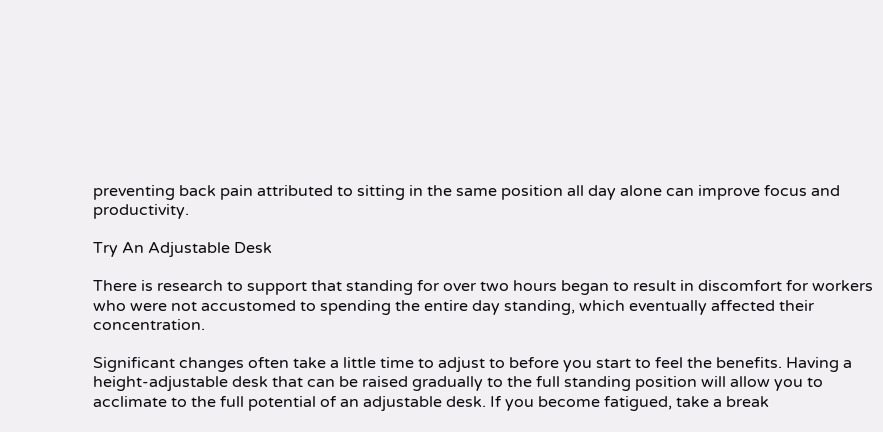preventing back pain attributed to sitting in the same position all day alone can improve focus and productivity.

Try An Adjustable Desk

There is research to support that standing for over two hours began to result in discomfort for workers who were not accustomed to spending the entire day standing, which eventually affected their concentration.

Significant changes often take a little time to adjust to before you start to feel the benefits. Having a height-adjustable desk that can be raised gradually to the full standing position will allow you to acclimate to the full potential of an adjustable desk. If you become fatigued, take a break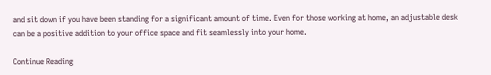and sit down if you have been standing for a significant amount of time. Even for those working at home, an adjustable desk can be a positive addition to your office space and fit seamlessly into your home.

Continue Reading